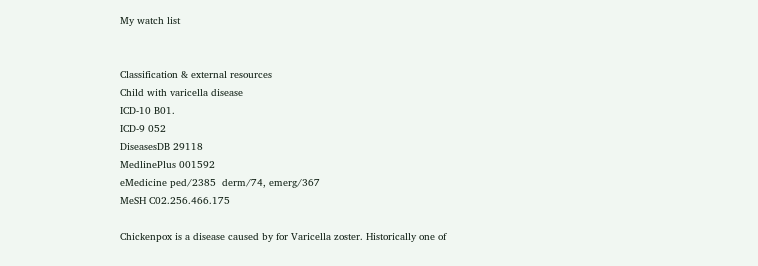My watch list


Classification & external resources
Child with varicella disease
ICD-10 B01.
ICD-9 052
DiseasesDB 29118
MedlinePlus 001592
eMedicine ped/2385  derm/74, emerg/367
MeSH C02.256.466.175

Chickenpox is a disease caused by for Varicella zoster. Historically one of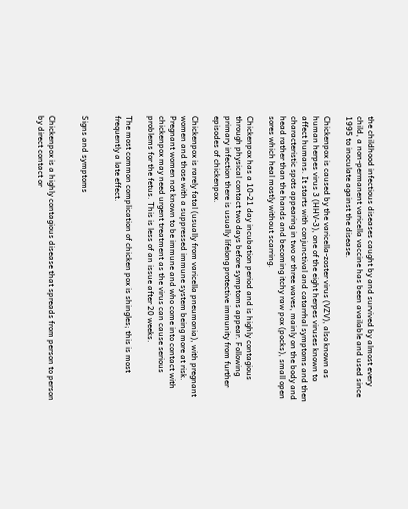the childhood infectious diseases caught by and survived by almost every child, a non-permanent varicella vaccine has been available and used since 1995 to inoculate against the disease.

Chickenpox is caused by the varicella-zoster virus (VZV), also known as human herpes virus 3 (HHV-3), one of the eight herpes viruses known to affect humans. It starts with conjunctival and catarrhal symptoms and then characteristic spots appearing in two or three waves, mainly on the body and head rather than the hands and becoming itchy raw pox (pocks), small open sores which heal mostly without scarring.

Chickenpox has a 10-21 day incubation period and is highly contagious through physical contact two days before symptoms appear. Following primary infection there is usually lifelong protective immunity from further episodes of chickenpox.

Chickenpox is rarely fatal (usually from varicella pneumonia), with pregnant women and those with a suppressed immune system being more at risk. Pregnant women not known to be immune and who come into contact with chickenpox may need urgent treatment as the virus can cause serious problems for the fetus. This is less of an issue after 20 weeks.

The most common complication of chicken pox is shingles; this is most frequently a late effect.


Signs and symptoms


Chickenpox is a highly contagious disease that spreads from person to person by direct contact or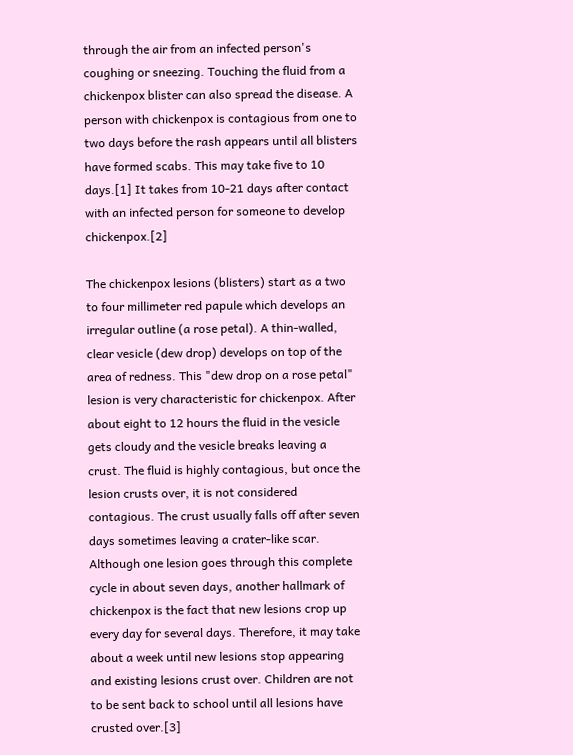through the air from an infected person's coughing or sneezing. Touching the fluid from a chickenpox blister can also spread the disease. A person with chickenpox is contagious from one to two days before the rash appears until all blisters have formed scabs. This may take five to 10 days.[1] It takes from 10-21 days after contact with an infected person for someone to develop chickenpox.[2]

The chickenpox lesions (blisters) start as a two to four millimeter red papule which develops an irregular outline (a rose petal). A thin-walled, clear vesicle (dew drop) develops on top of the area of redness. This "dew drop on a rose petal" lesion is very characteristic for chickenpox. After about eight to 12 hours the fluid in the vesicle gets cloudy and the vesicle breaks leaving a crust. The fluid is highly contagious, but once the lesion crusts over, it is not considered contagious. The crust usually falls off after seven days sometimes leaving a crater-like scar. Although one lesion goes through this complete cycle in about seven days, another hallmark of chickenpox is the fact that new lesions crop up every day for several days. Therefore, it may take about a week until new lesions stop appearing and existing lesions crust over. Children are not to be sent back to school until all lesions have crusted over.[3]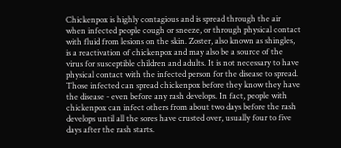Chickenpox is highly contagious and is spread through the air when infected people cough or sneeze, or through physical contact with fluid from lesions on the skin. Zoster, also known as shingles, is a reactivation of chickenpox and may also be a source of the virus for susceptible children and adults. It is not necessary to have physical contact with the infected person for the disease to spread. Those infected can spread chickenpox before they know they have the disease - even before any rash develops. In fact, people with chickenpox can infect others from about two days before the rash develops until all the sores have crusted over, usually four to five days after the rash starts.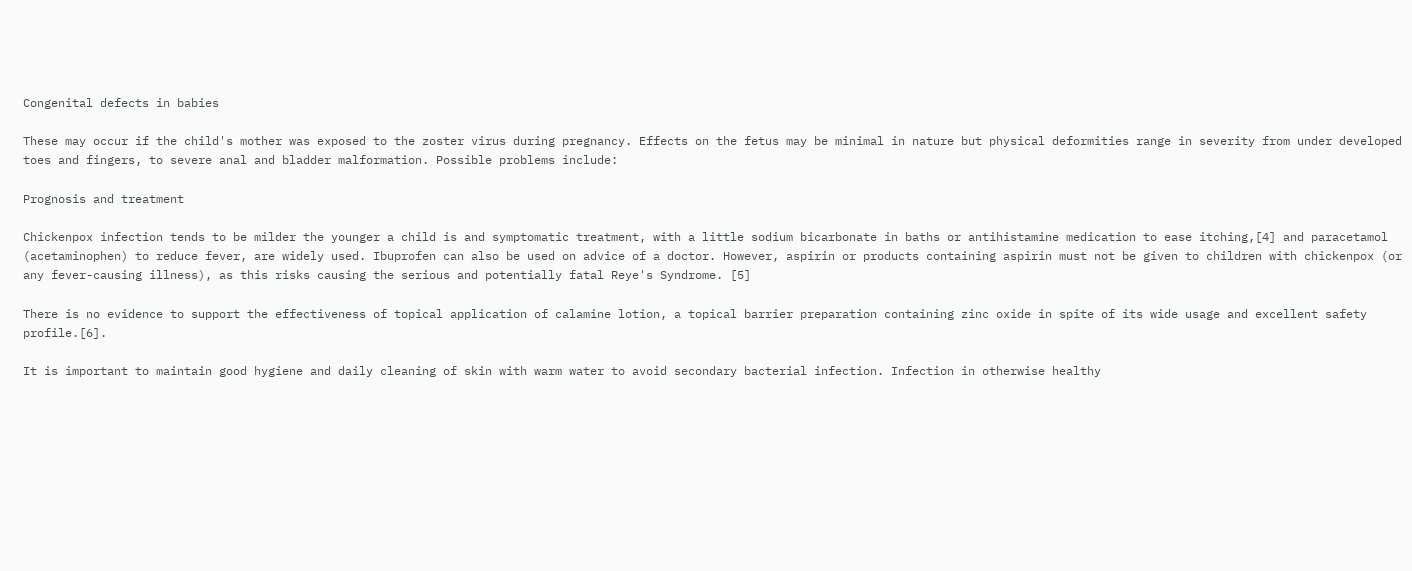Congenital defects in babies

These may occur if the child's mother was exposed to the zoster virus during pregnancy. Effects on the fetus may be minimal in nature but physical deformities range in severity from under developed toes and fingers, to severe anal and bladder malformation. Possible problems include:

Prognosis and treatment

Chickenpox infection tends to be milder the younger a child is and symptomatic treatment, with a little sodium bicarbonate in baths or antihistamine medication to ease itching,[4] and paracetamol (acetaminophen) to reduce fever, are widely used. Ibuprofen can also be used on advice of a doctor. However, aspirin or products containing aspirin must not be given to children with chickenpox (or any fever-causing illness), as this risks causing the serious and potentially fatal Reye's Syndrome. [5]

There is no evidence to support the effectiveness of topical application of calamine lotion, a topical barrier preparation containing zinc oxide in spite of its wide usage and excellent safety profile.[6].

It is important to maintain good hygiene and daily cleaning of skin with warm water to avoid secondary bacterial infection. Infection in otherwise healthy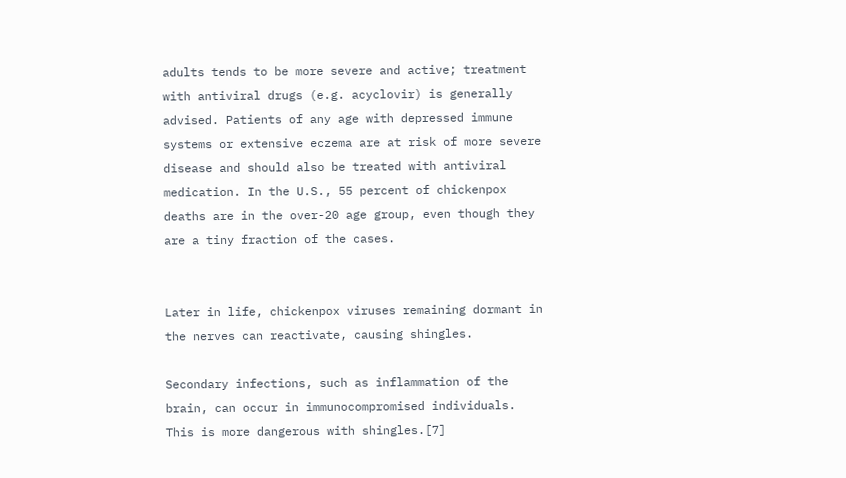adults tends to be more severe and active; treatment with antiviral drugs (e.g. acyclovir) is generally advised. Patients of any age with depressed immune systems or extensive eczema are at risk of more severe disease and should also be treated with antiviral medication. In the U.S., 55 percent of chickenpox deaths are in the over-20 age group, even though they are a tiny fraction of the cases.


Later in life, chickenpox viruses remaining dormant in the nerves can reactivate, causing shingles.

Secondary infections, such as inflammation of the brain, can occur in immunocompromised individuals. This is more dangerous with shingles.[7]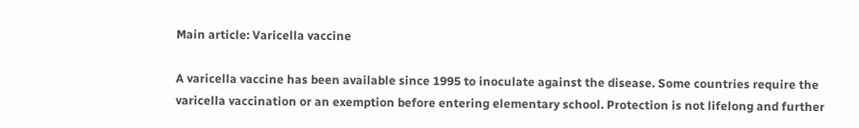Main article: Varicella vaccine

A varicella vaccine has been available since 1995 to inoculate against the disease. Some countries require the varicella vaccination or an exemption before entering elementary school. Protection is not lifelong and further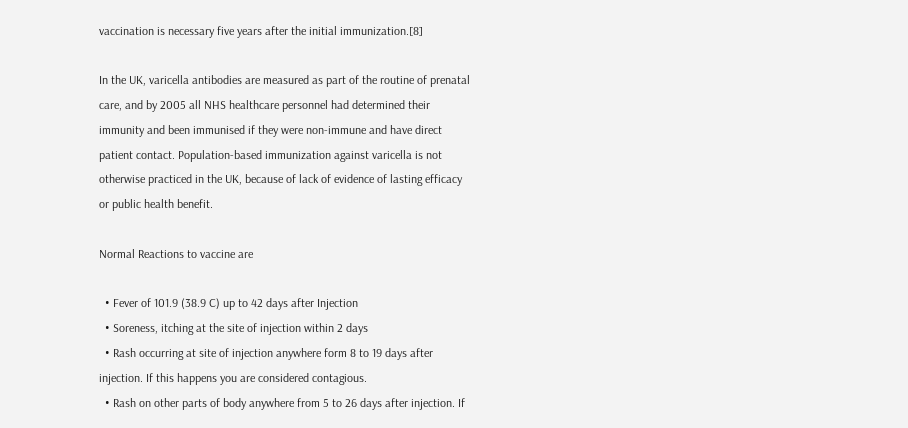vaccination is necessary five years after the initial immunization.[8]

In the UK, varicella antibodies are measured as part of the routine of prenatal care, and by 2005 all NHS healthcare personnel had determined their immunity and been immunised if they were non-immune and have direct patient contact. Population-based immunization against varicella is not otherwise practiced in the UK, because of lack of evidence of lasting efficacy or public health benefit.

Normal Reactions to vaccine are

  • Fever of 101.9 (38.9 C) up to 42 days after Injection
  • Soreness, itching at the site of injection within 2 days
  • Rash occurring at site of injection anywhere form 8 to 19 days after injection. If this happens you are considered contagious.
  • Rash on other parts of body anywhere from 5 to 26 days after injection. If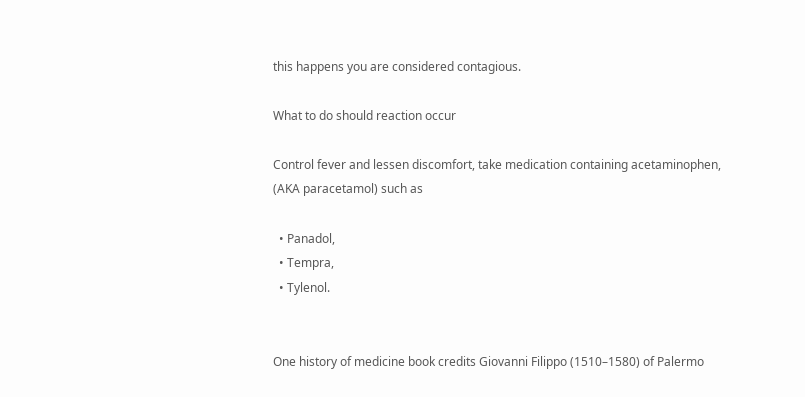this happens you are considered contagious.

What to do should reaction occur

Control fever and lessen discomfort, take medication containing acetaminophen, (AKA paracetamol) such as

  • Panadol,
  • Tempra,
  • Tylenol.


One history of medicine book credits Giovanni Filippo (1510–1580) of Palermo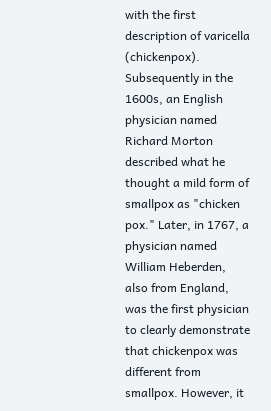with the first description of varicella (chickenpox). Subsequently in the 1600s, an English physician named Richard Morton described what he thought a mild form of smallpox as "chicken pox." Later, in 1767, a physician named William Heberden, also from England, was the first physician to clearly demonstrate that chickenpox was different from smallpox. However, it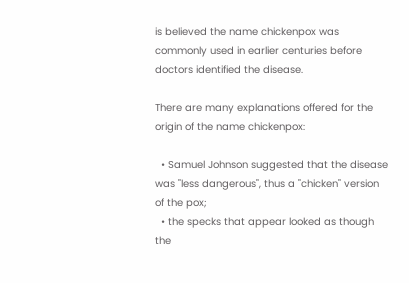is believed the name chickenpox was commonly used in earlier centuries before doctors identified the disease.

There are many explanations offered for the origin of the name chickenpox:

  • Samuel Johnson suggested that the disease was "less dangerous", thus a "chicken" version of the pox;
  • the specks that appear looked as though the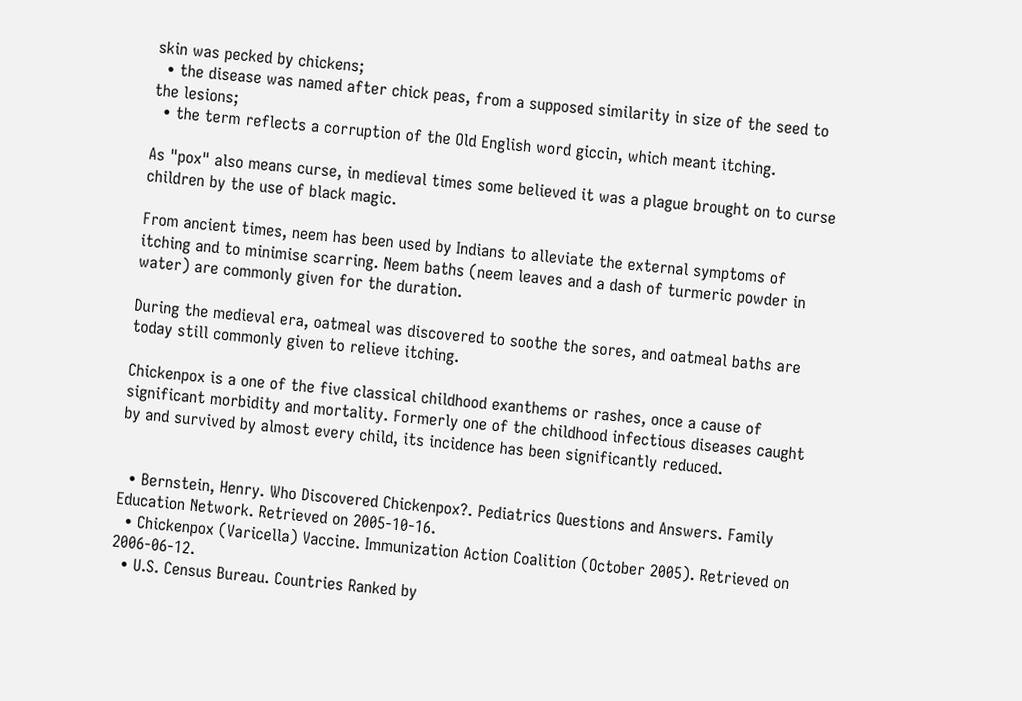skin was pecked by chickens;
  • the disease was named after chick peas, from a supposed similarity in size of the seed to the lesions;
  • the term reflects a corruption of the Old English word giccin, which meant itching.

As "pox" also means curse, in medieval times some believed it was a plague brought on to curse children by the use of black magic.

From ancient times, neem has been used by Indians to alleviate the external symptoms of itching and to minimise scarring. Neem baths (neem leaves and a dash of turmeric powder in water) are commonly given for the duration.

During the medieval era, oatmeal was discovered to soothe the sores, and oatmeal baths are today still commonly given to relieve itching.

Chickenpox is a one of the five classical childhood exanthems or rashes, once a cause of significant morbidity and mortality. Formerly one of the childhood infectious diseases caught by and survived by almost every child, its incidence has been significantly reduced.


  • Bernstein, Henry. Who Discovered Chickenpox?. Pediatrics Questions and Answers. Family Education Network. Retrieved on 2005-10-16.
  • Chickenpox (Varicella) Vaccine. Immunization Action Coalition (October 2005). Retrieved on 2006-06-12.
  • U.S. Census Bureau. Countries Ranked by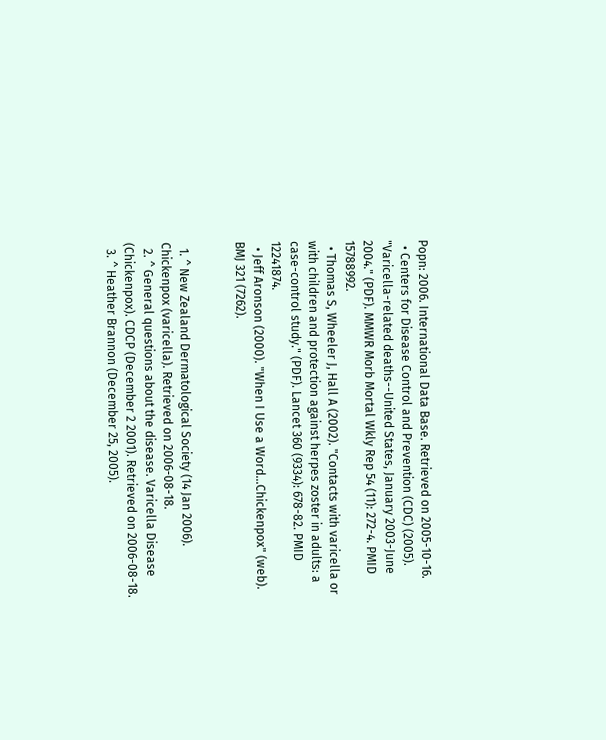Popn: 2006. International Data Base. Retrieved on 2005-10-16.
  • Centers for Disease Control and Prevention (CDC) (2005). "Varicella-related deaths--United States, January 2003-June 2004." (PDF). MMWR Morb Mortal Wkly Rep 54 (11): 272-4. PMID 15788992.
  • Thomas S, Wheeler J, Hall A (2002). "Contacts with varicella or with children and protection against herpes zoster in adults: a case-control study." (PDF). Lancet 360 (9334): 678-82. PMID 12241874.
  • Jeff Aronson (2000). "When I Use a Word...Chickenpox" (web). BMJ 321 (7262).


  1. ^ New Zealand Dermatological Society (14 Jan 2006). Chickenpox (varicella). Retrieved on 2006-08-18.
  2. ^ General questions about the disease. Varicella Disease (Chickenpox). CDCP (December 2 2001). Retrieved on 2006-08-18.
  3. ^ Heather Brannon (December 25, 2005).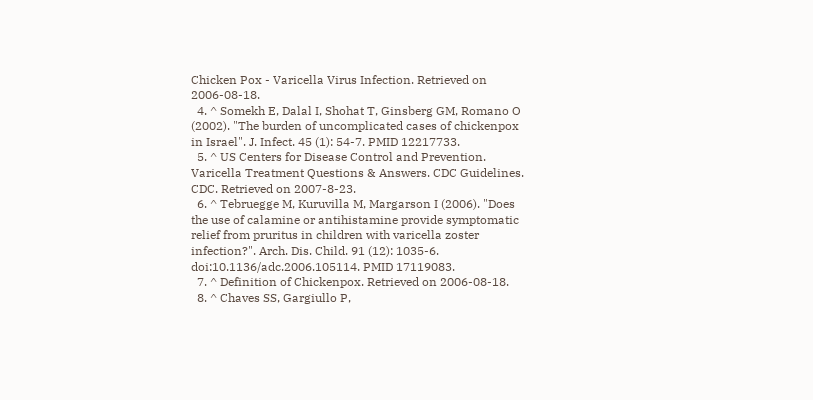Chicken Pox - Varicella Virus Infection. Retrieved on 2006-08-18.
  4. ^ Somekh E, Dalal I, Shohat T, Ginsberg GM, Romano O (2002). "The burden of uncomplicated cases of chickenpox in Israel". J. Infect. 45 (1): 54-7. PMID 12217733.
  5. ^ US Centers for Disease Control and Prevention. Varicella Treatment Questions & Answers. CDC Guidelines. CDC. Retrieved on 2007-8-23.
  6. ^ Tebruegge M, Kuruvilla M, Margarson I (2006). "Does the use of calamine or antihistamine provide symptomatic relief from pruritus in children with varicella zoster infection?". Arch. Dis. Child. 91 (12): 1035-6. doi:10.1136/adc.2006.105114. PMID 17119083.
  7. ^ Definition of Chickenpox. Retrieved on 2006-08-18.
  8. ^ Chaves SS, Gargiullo P,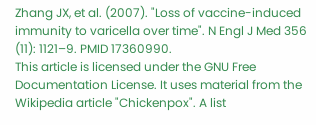Zhang JX, et al. (2007). "Loss of vaccine-induced immunity to varicella over time". N Engl J Med 356 (11): 1121–9. PMID 17360990.
This article is licensed under the GNU Free Documentation License. It uses material from the Wikipedia article "Chickenpox". A list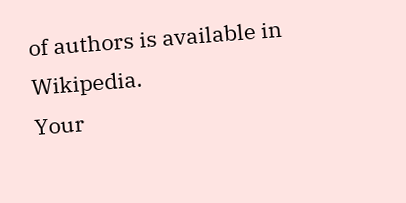of authors is available in Wikipedia.
Your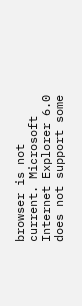browser is not current. Microsoft Internet Explorer 6.0 does not support some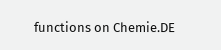functions on Chemie.DE